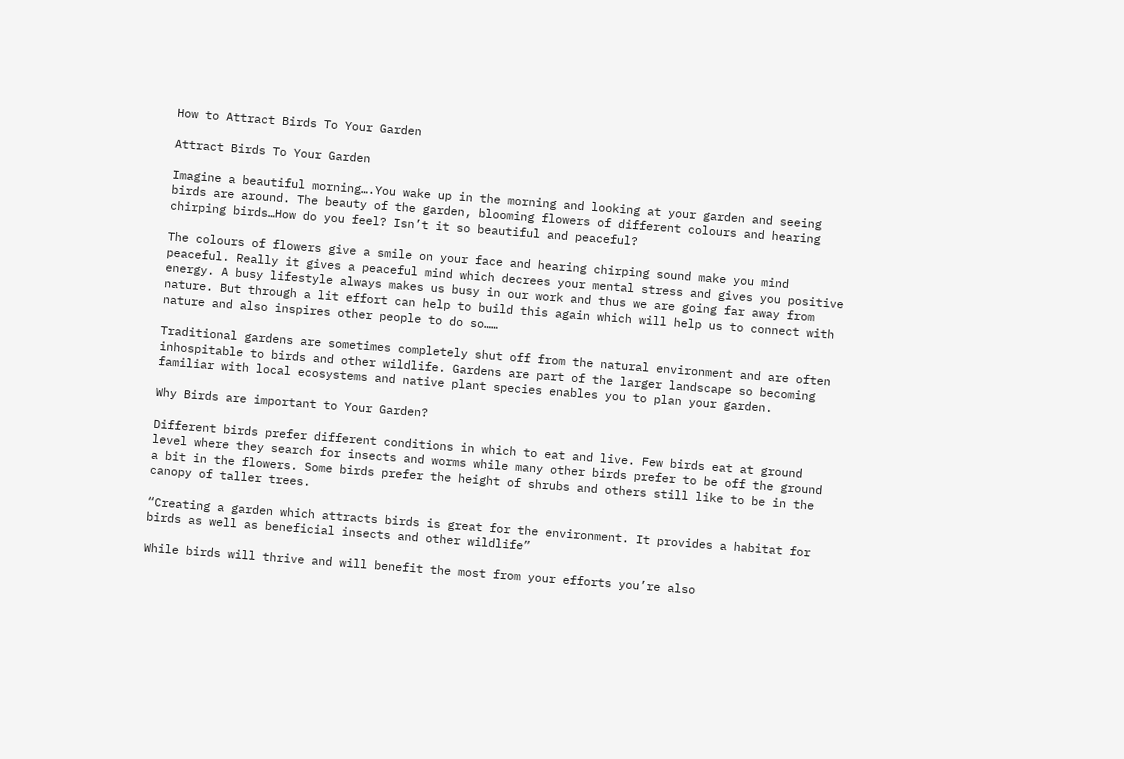How to Attract Birds To Your Garden

Attract Birds To Your Garden

Imagine a beautiful morning….You wake up in the morning and looking at your garden and seeing birds are around. The beauty of the garden, blooming flowers of different colours and hearing chirping birds…How do you feel? Isn’t it so beautiful and peaceful?

The colours of flowers give a smile on your face and hearing chirping sound make you mind peaceful. Really it gives a peaceful mind which decrees your mental stress and gives you positive energy. A busy lifestyle always makes us busy in our work and thus we are going far away from nature. But through a lit effort can help to build this again which will help us to connect with nature and also inspires other people to do so……

Traditional gardens are sometimes completely shut off from the natural environment and are often inhospitable to birds and other wildlife. Gardens are part of the larger landscape so becoming familiar with local ecosystems and native plant species enables you to plan your garden.

Why Birds are important to Your Garden?

Different birds prefer different conditions in which to eat and live. Few birds eat at ground level where they search for insects and worms while many other birds prefer to be off the ground a bit in the flowers. Some birds prefer the height of shrubs and others still like to be in the canopy of taller trees.

“Creating a garden which attracts birds is great for the environment. It provides a habitat for birds as well as beneficial insects and other wildlife”

While birds will thrive and will benefit the most from your efforts you’re also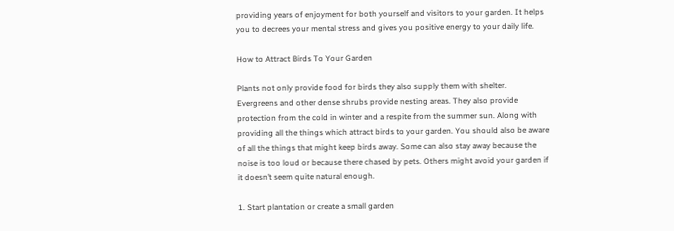providing years of enjoyment for both yourself and visitors to your garden. It helps you to decrees your mental stress and gives you positive energy to your daily life.

How to Attract Birds To Your Garden

Plants not only provide food for birds they also supply them with shelter. Evergreens and other dense shrubs provide nesting areas. They also provide protection from the cold in winter and a respite from the summer sun. Along with providing all the things which attract birds to your garden. You should also be aware of all the things that might keep birds away. Some can also stay away because the noise is too loud or because there chased by pets. Others might avoid your garden if it doesn’t seem quite natural enough.

1. Start plantation or create a small garden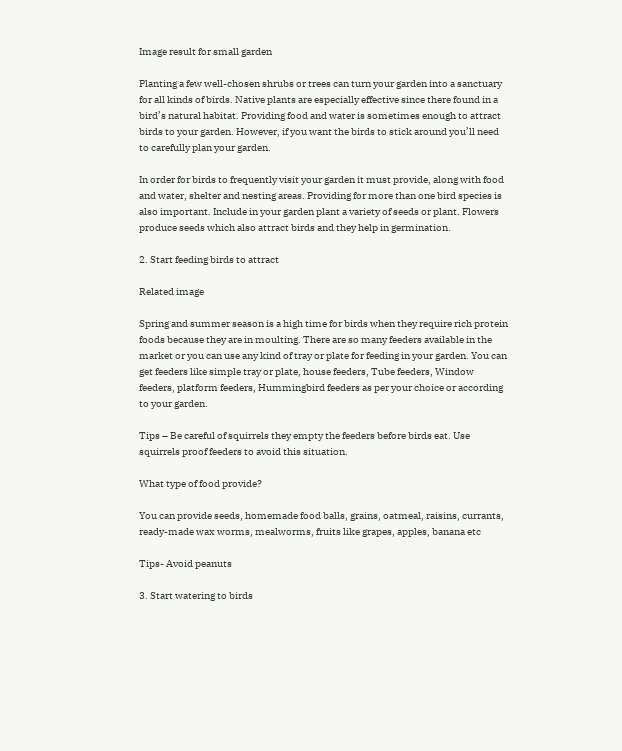Image result for small garden

Planting a few well-chosen shrubs or trees can turn your garden into a sanctuary for all kinds of birds. Native plants are especially effective since there found in a bird’s natural habitat. Providing food and water is sometimes enough to attract birds to your garden. However, if you want the birds to stick around you’ll need to carefully plan your garden.

In order for birds to frequently visit your garden it must provide, along with food and water, shelter and nesting areas. Providing for more than one bird species is also important. Include in your garden plant a variety of seeds or plant. Flowers produce seeds which also attract birds and they help in germination.

2. Start feeding birds to attract

Related image

Spring and summer season is a high time for birds when they require rich protein foods because they are in moulting. There are so many feeders available in the market or you can use any kind of tray or plate for feeding in your garden. You can get feeders like simple tray or plate, house feeders, Tube feeders, Window feeders, platform feeders, Hummingbird feeders as per your choice or according to your garden.

Tips – Be careful of squirrels they empty the feeders before birds eat. Use squirrels proof feeders to avoid this situation.

What type of food provide?

You can provide seeds, homemade food balls, grains, oatmeal, raisins, currants, ready-made wax worms, mealworms, fruits like grapes, apples, banana etc

Tips- Avoid peanuts

3. Start watering to birds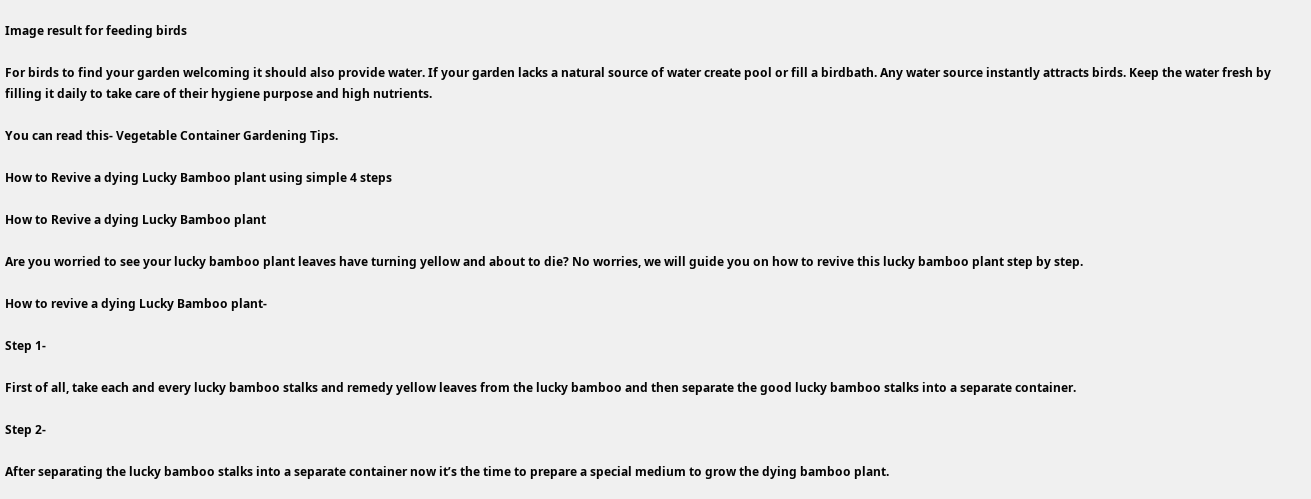Image result for feeding birds

For birds to find your garden welcoming it should also provide water. If your garden lacks a natural source of water create pool or fill a birdbath. Any water source instantly attracts birds. Keep the water fresh by filling it daily to take care of their hygiene purpose and high nutrients.

You can read this- Vegetable Container Gardening Tips.

How to Revive a dying Lucky Bamboo plant using simple 4 steps

How to Revive a dying Lucky Bamboo plant

Are you worried to see your lucky bamboo plant leaves have turning yellow and about to die? No worries, we will guide you on how to revive this lucky bamboo plant step by step.

How to revive a dying Lucky Bamboo plant-

Step 1-

First of all, take each and every lucky bamboo stalks and remedy yellow leaves from the lucky bamboo and then separate the good lucky bamboo stalks into a separate container.

Step 2-

After separating the lucky bamboo stalks into a separate container now it’s the time to prepare a special medium to grow the dying bamboo plant.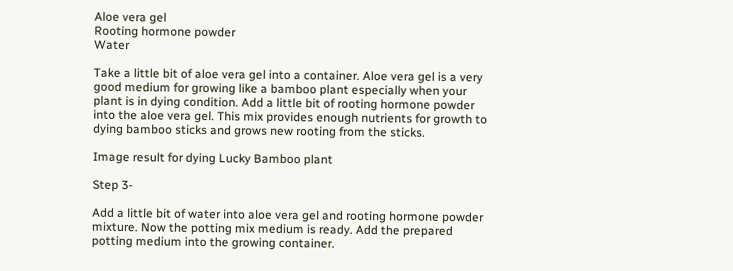Aloe vera gel
Rooting hormone powder
Water

Take a little bit of aloe vera gel into a container. Aloe vera gel is a very good medium for growing like a bamboo plant especially when your plant is in dying condition. Add a little bit of rooting hormone powder into the aloe vera gel. This mix provides enough nutrients for growth to dying bamboo sticks and grows new rooting from the sticks.

Image result for dying Lucky Bamboo plant

Step 3-

Add a little bit of water into aloe vera gel and rooting hormone powder mixture. Now the potting mix medium is ready. Add the prepared potting medium into the growing container.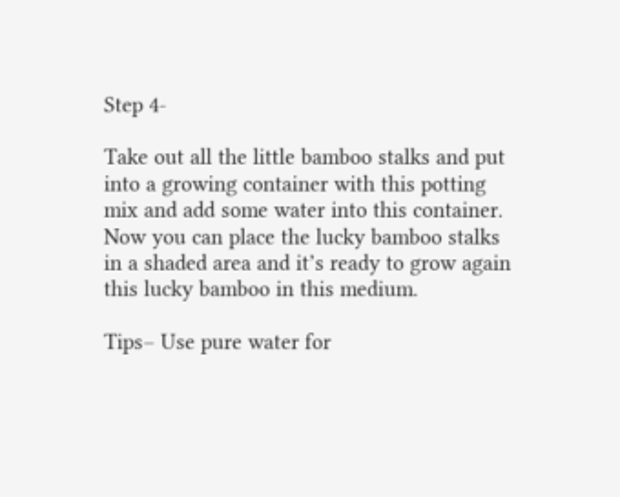Step 4-

Take out all the little bamboo stalks and put into a growing container with this potting mix and add some water into this container. Now you can place the lucky bamboo stalks in a shaded area and it’s ready to grow again this lucky bamboo in this medium.

Tips– Use pure water for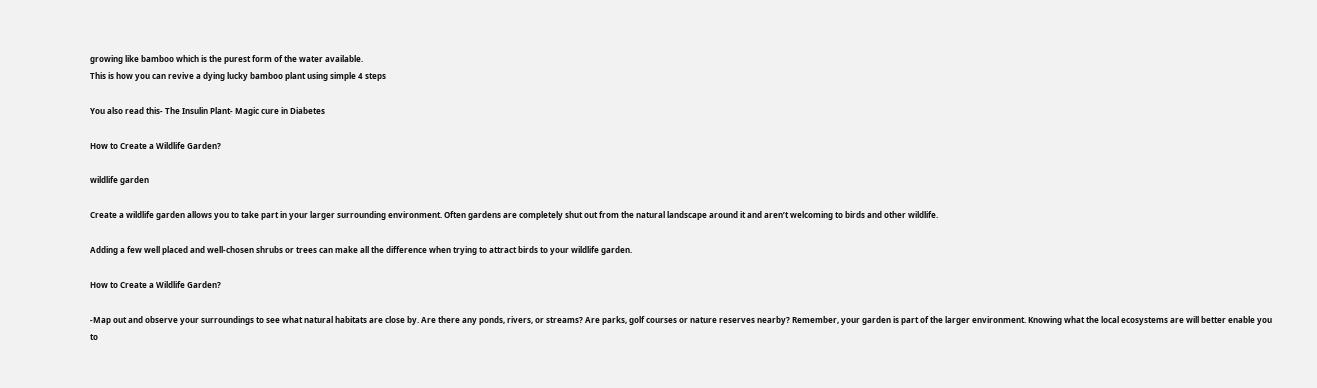growing like bamboo which is the purest form of the water available.
This is how you can revive a dying lucky bamboo plant using simple 4 steps

You also read this- The Insulin Plant- Magic cure in Diabetes

How to Create a Wildlife Garden?

wildlife garden

Create a wildlife garden allows you to take part in your larger surrounding environment. Often gardens are completely shut out from the natural landscape around it and aren’t welcoming to birds and other wildlife.

Adding a few well placed and well-chosen shrubs or trees can make all the difference when trying to attract birds to your wildlife garden.

How to Create a Wildlife Garden?

-Map out and observe your surroundings to see what natural habitats are close by. Are there any ponds, rivers, or streams? Are parks, golf courses or nature reserves nearby? Remember, your garden is part of the larger environment. Knowing what the local ecosystems are will better enable you to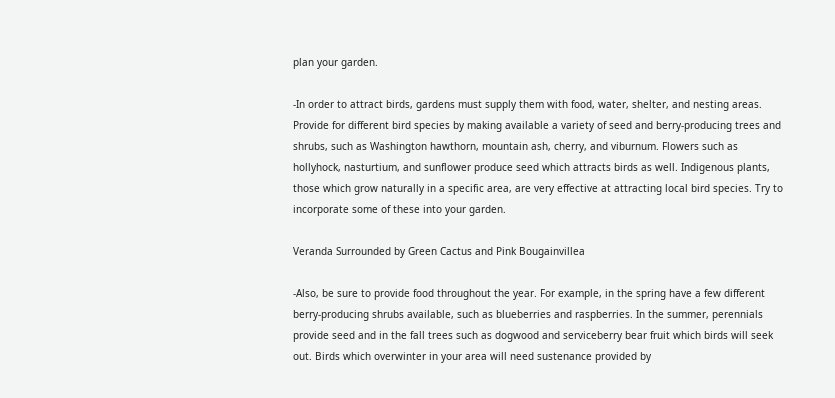plan your garden.

-In order to attract birds, gardens must supply them with food, water, shelter, and nesting areas. Provide for different bird species by making available a variety of seed and berry-producing trees and shrubs, such as Washington hawthorn, mountain ash, cherry, and viburnum. Flowers such as hollyhock, nasturtium, and sunflower produce seed which attracts birds as well. Indigenous plants, those which grow naturally in a specific area, are very effective at attracting local bird species. Try to incorporate some of these into your garden.

Veranda Surrounded by Green Cactus and Pink Bougainvillea

-Also, be sure to provide food throughout the year. For example, in the spring have a few different berry-producing shrubs available, such as blueberries and raspberries. In the summer, perennials provide seed and in the fall trees such as dogwood and serviceberry bear fruit which birds will seek out. Birds which overwinter in your area will need sustenance provided by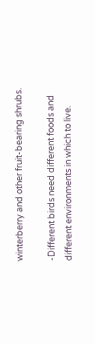winterberry and other fruit-bearing shrubs.

-Different birds need different foods and different environments in which to live.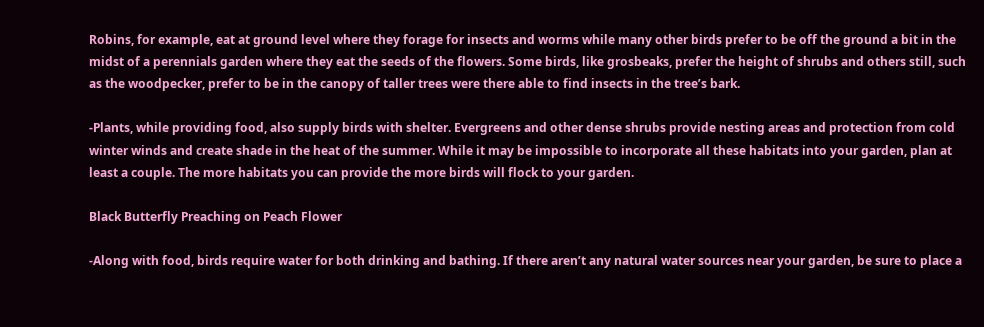Robins, for example, eat at ground level where they forage for insects and worms while many other birds prefer to be off the ground a bit in the midst of a perennials garden where they eat the seeds of the flowers. Some birds, like grosbeaks, prefer the height of shrubs and others still, such as the woodpecker, prefer to be in the canopy of taller trees were there able to find insects in the tree’s bark.

-Plants, while providing food, also supply birds with shelter. Evergreens and other dense shrubs provide nesting areas and protection from cold winter winds and create shade in the heat of the summer. While it may be impossible to incorporate all these habitats into your garden, plan at least a couple. The more habitats you can provide the more birds will flock to your garden.

Black Butterfly Preaching on Peach Flower

-Along with food, birds require water for both drinking and bathing. If there aren’t any natural water sources near your garden, be sure to place a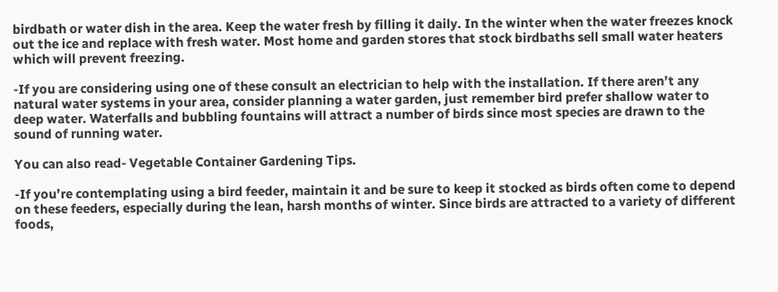birdbath or water dish in the area. Keep the water fresh by filling it daily. In the winter when the water freezes knock out the ice and replace with fresh water. Most home and garden stores that stock birdbaths sell small water heaters which will prevent freezing.

-If you are considering using one of these consult an electrician to help with the installation. If there aren’t any natural water systems in your area, consider planning a water garden, just remember bird prefer shallow water to deep water. Waterfalls and bubbling fountains will attract a number of birds since most species are drawn to the sound of running water.

You can also read- Vegetable Container Gardening Tips.

-If you’re contemplating using a bird feeder, maintain it and be sure to keep it stocked as birds often come to depend on these feeders, especially during the lean, harsh months of winter. Since birds are attracted to a variety of different foods,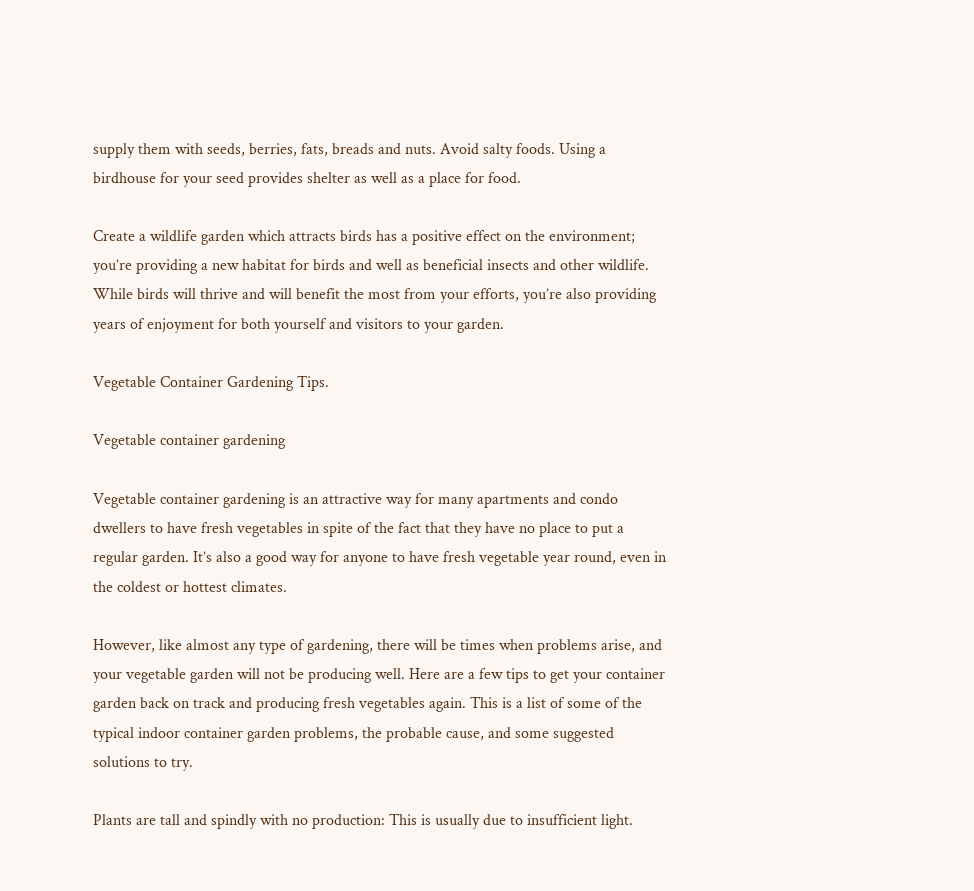supply them with seeds, berries, fats, breads and nuts. Avoid salty foods. Using a birdhouse for your seed provides shelter as well as a place for food.

Create a wildlife garden which attracts birds has a positive effect on the environment; you’re providing a new habitat for birds and well as beneficial insects and other wildlife. While birds will thrive and will benefit the most from your efforts, you’re also providing years of enjoyment for both yourself and visitors to your garden.

Vegetable Container Gardening Tips.

Vegetable container gardening

Vegetable container gardening is an attractive way for many apartments and condo dwellers to have fresh vegetables in spite of the fact that they have no place to put a regular garden. It’s also a good way for anyone to have fresh vegetable year round, even in the coldest or hottest climates.

However, like almost any type of gardening, there will be times when problems arise, and your vegetable garden will not be producing well. Here are a few tips to get your container garden back on track and producing fresh vegetables again. This is a list of some of the typical indoor container garden problems, the probable cause, and some suggested solutions to try.

Plants are tall and spindly with no production: This is usually due to insufficient light.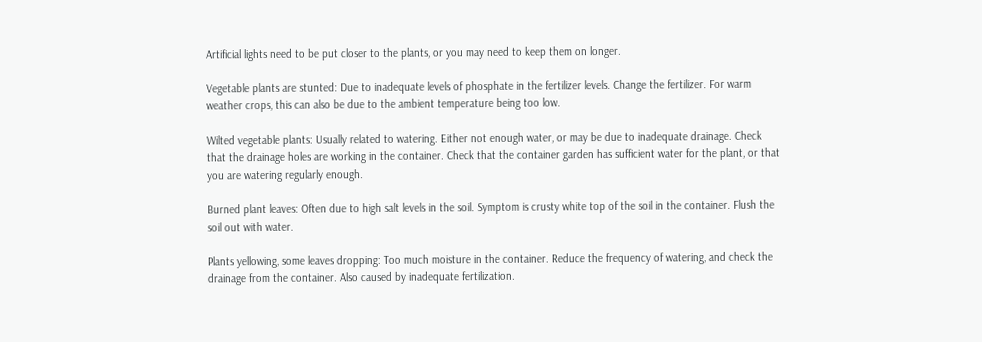Artificial lights need to be put closer to the plants, or you may need to keep them on longer.

Vegetable plants are stunted: Due to inadequate levels of phosphate in the fertilizer levels. Change the fertilizer. For warm weather crops, this can also be due to the ambient temperature being too low.

Wilted vegetable plants: Usually related to watering. Either not enough water, or may be due to inadequate drainage. Check that the drainage holes are working in the container. Check that the container garden has sufficient water for the plant, or that you are watering regularly enough.

Burned plant leaves: Often due to high salt levels in the soil. Symptom is crusty white top of the soil in the container. Flush the soil out with water.

Plants yellowing, some leaves dropping: Too much moisture in the container. Reduce the frequency of watering, and check the drainage from the container. Also caused by inadequate fertilization.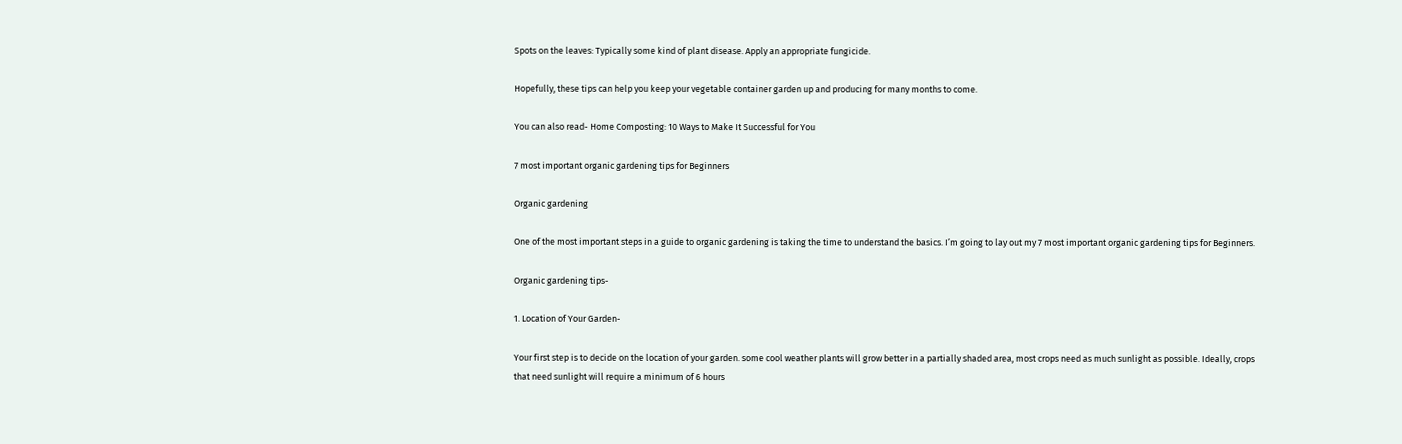Spots on the leaves: Typically some kind of plant disease. Apply an appropriate fungicide.

Hopefully, these tips can help you keep your vegetable container garden up and producing for many months to come.

You can also read- Home Composting: 10 Ways to Make It Successful for You

7 most important organic gardening tips for Beginners

Organic gardening

One of the most important steps in a guide to organic gardening is taking the time to understand the basics. I’m going to lay out my 7 most important organic gardening tips for Beginners.

Organic gardening tips-

1. Location of Your Garden-

Your first step is to decide on the location of your garden. some cool weather plants will grow better in a partially shaded area, most crops need as much sunlight as possible. Ideally, crops that need sunlight will require a minimum of 6 hours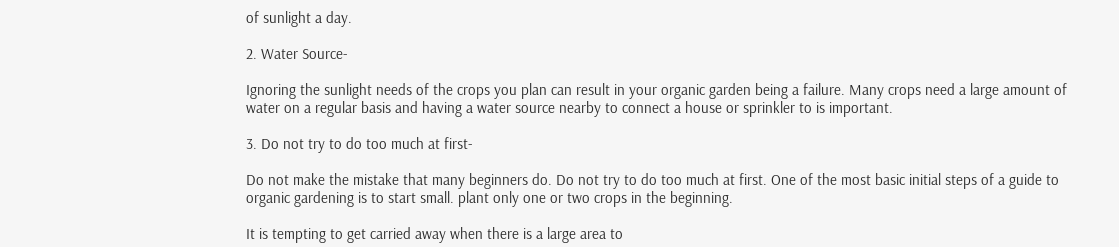of sunlight a day.

2. Water Source-

Ignoring the sunlight needs of the crops you plan can result in your organic garden being a failure. Many crops need a large amount of water on a regular basis and having a water source nearby to connect a house or sprinkler to is important.

3. Do not try to do too much at first-

Do not make the mistake that many beginners do. Do not try to do too much at first. One of the most basic initial steps of a guide to organic gardening is to start small. plant only one or two crops in the beginning.

It is tempting to get carried away when there is a large area to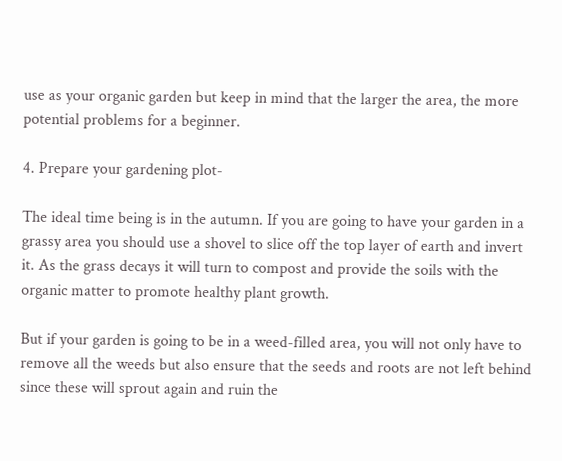use as your organic garden but keep in mind that the larger the area, the more potential problems for a beginner.

4. Prepare your gardening plot-

The ideal time being is in the autumn. If you are going to have your garden in a grassy area you should use a shovel to slice off the top layer of earth and invert it. As the grass decays it will turn to compost and provide the soils with the organic matter to promote healthy plant growth.

But if your garden is going to be in a weed-filled area, you will not only have to remove all the weeds but also ensure that the seeds and roots are not left behind since these will sprout again and ruin the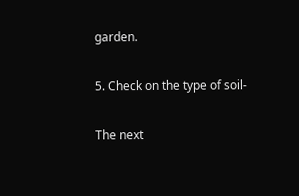garden.

5. Check on the type of soil-

The next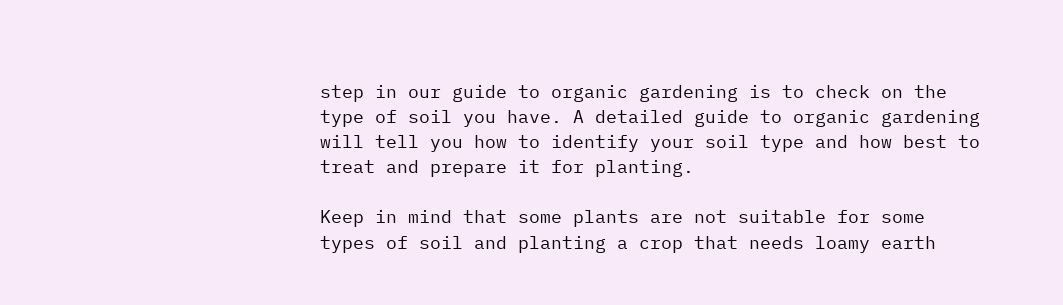step in our guide to organic gardening is to check on the type of soil you have. A detailed guide to organic gardening will tell you how to identify your soil type and how best to treat and prepare it for planting.

Keep in mind that some plants are not suitable for some types of soil and planting a crop that needs loamy earth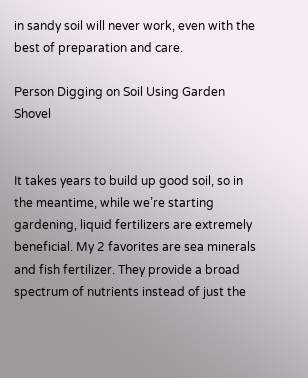in sandy soil will never work, even with the best of preparation and care.

Person Digging on Soil Using Garden Shovel


It takes years to build up good soil, so in the meantime, while we’re starting gardening, liquid fertilizers are extremely beneficial. My 2 favorites are sea minerals and fish fertilizer. They provide a broad spectrum of nutrients instead of just the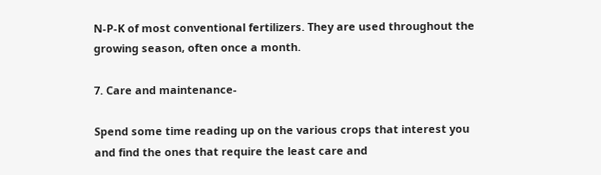N-P-K of most conventional fertilizers. They are used throughout the growing season, often once a month.

7. Care and maintenance-

Spend some time reading up on the various crops that interest you and find the ones that require the least care and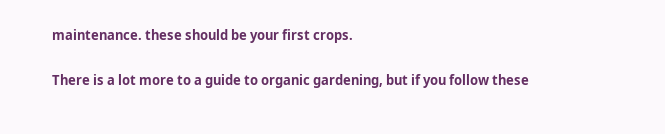maintenance. these should be your first crops.

There is a lot more to a guide to organic gardening, but if you follow these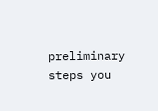preliminary steps you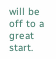will be off to a great start.